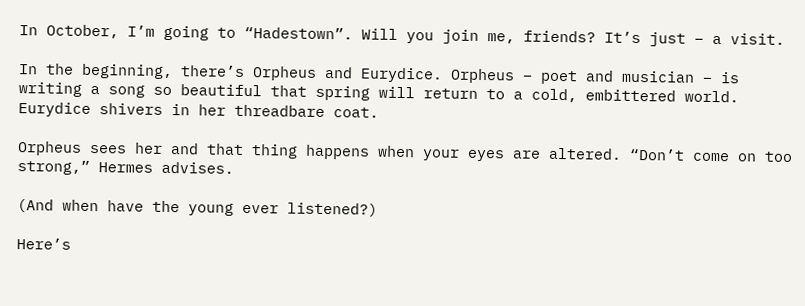In October, I’m going to “Hadestown”. Will you join me, friends? It’s just – a visit.

In the beginning, there’s Orpheus and Eurydice. Orpheus – poet and musician – is writing a song so beautiful that spring will return to a cold, embittered world. Eurydice shivers in her threadbare coat.

Orpheus sees her and that thing happens when your eyes are altered. “Don’t come on too strong,” Hermes advises.

(And when have the young ever listened?)

Here’s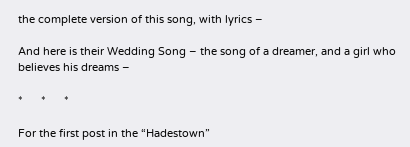the complete version of this song, with lyrics –

And here is their Wedding Song – the song of a dreamer, and a girl who believes his dreams –

*      *      *

For the first post in the “Hadestown”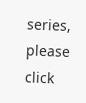series, please click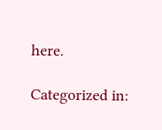here.

Categorized in: